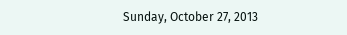Sunday, October 27, 2013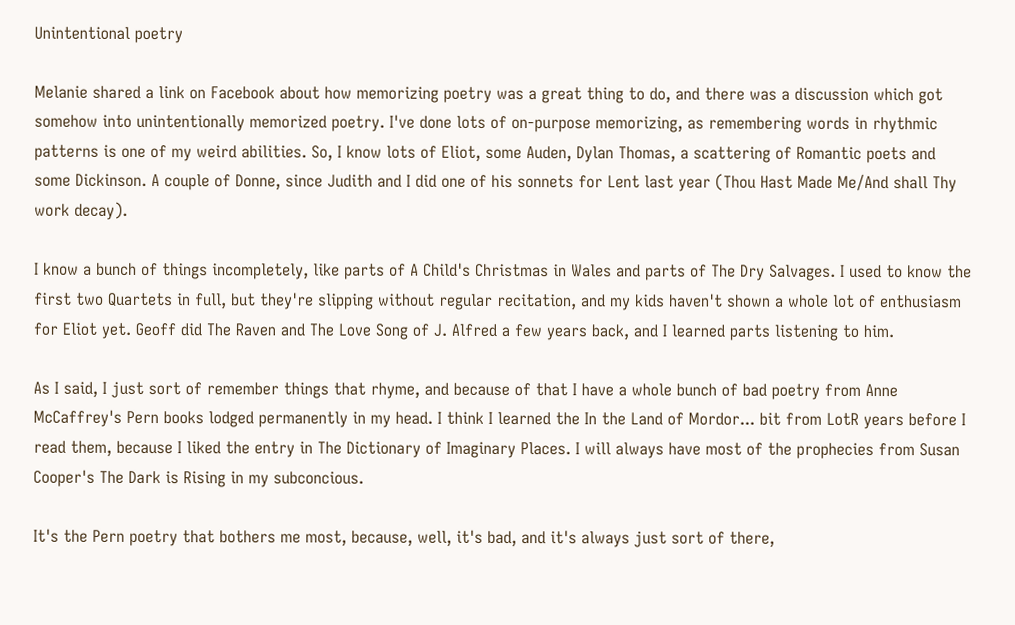Unintentional poetry

Melanie shared a link on Facebook about how memorizing poetry was a great thing to do, and there was a discussion which got somehow into unintentionally memorized poetry. I've done lots of on-purpose memorizing, as remembering words in rhythmic patterns is one of my weird abilities. So, I know lots of Eliot, some Auden, Dylan Thomas, a scattering of Romantic poets and some Dickinson. A couple of Donne, since Judith and I did one of his sonnets for Lent last year (Thou Hast Made Me/And shall Thy work decay).

I know a bunch of things incompletely, like parts of A Child's Christmas in Wales and parts of The Dry Salvages. I used to know the first two Quartets in full, but they're slipping without regular recitation, and my kids haven't shown a whole lot of enthusiasm for Eliot yet. Geoff did The Raven and The Love Song of J. Alfred a few years back, and I learned parts listening to him.

As I said, I just sort of remember things that rhyme, and because of that I have a whole bunch of bad poetry from Anne McCaffrey's Pern books lodged permanently in my head. I think I learned the In the Land of Mordor... bit from LotR years before I read them, because I liked the entry in The Dictionary of Imaginary Places. I will always have most of the prophecies from Susan Cooper's The Dark is Rising in my subconcious.

It's the Pern poetry that bothers me most, because, well, it's bad, and it's always just sort of there,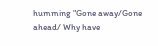humming "Gone away/Gone ahead/ Why have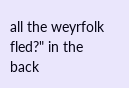all the weyrfolk fled?" in the back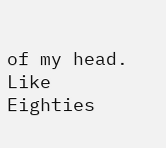of my head. Like Eighties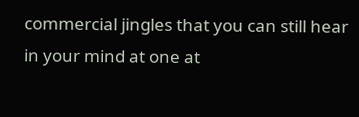commercial jingles that you can still hear in your mind at one at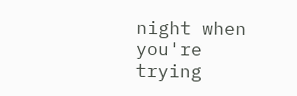night when you're trying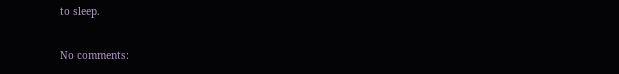to sleep.

No comments: